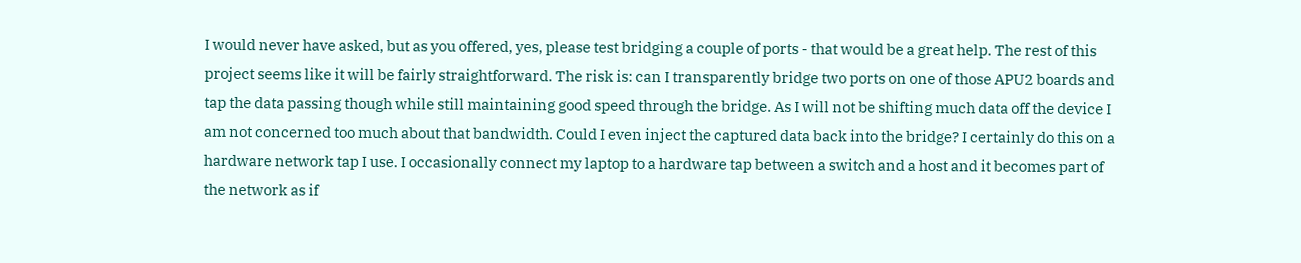I would never have asked, but as you offered, yes, please test bridging a couple of ports - that would be a great help. The rest of this project seems like it will be fairly straightforward. The risk is: can I transparently bridge two ports on one of those APU2 boards and tap the data passing though while still maintaining good speed through the bridge. As I will not be shifting much data off the device I am not concerned too much about that bandwidth. Could I even inject the captured data back into the bridge? I certainly do this on a hardware network tap I use. I occasionally connect my laptop to a hardware tap between a switch and a host and it becomes part of the network as if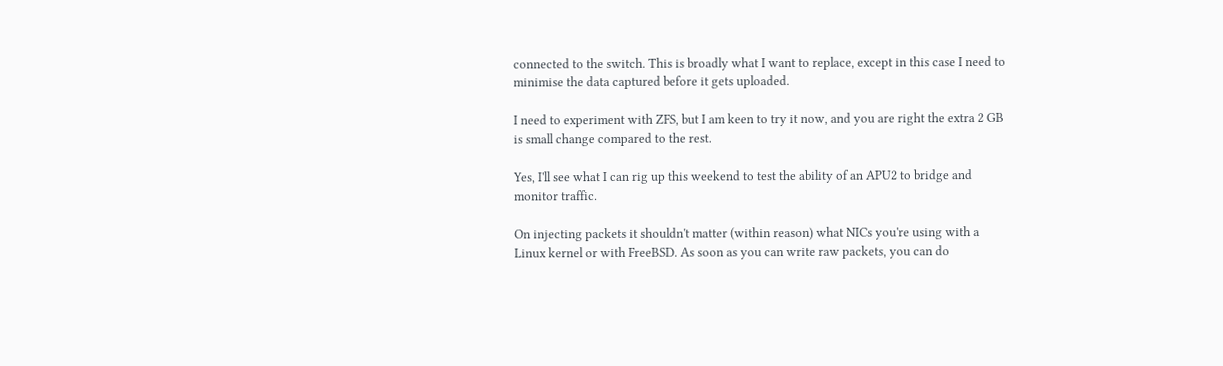connected to the switch. This is broadly what I want to replace, except in this case I need to minimise the data captured before it gets uploaded.

I need to experiment with ZFS, but I am keen to try it now, and you are right the extra 2 GB is small change compared to the rest.

Yes, I'll see what I can rig up this weekend to test the ability of an APU2 to bridge and monitor traffic.

On injecting packets it shouldn't matter (within reason) what NICs you're using with a Linux kernel or with FreeBSD. As soon as you can write raw packets, you can do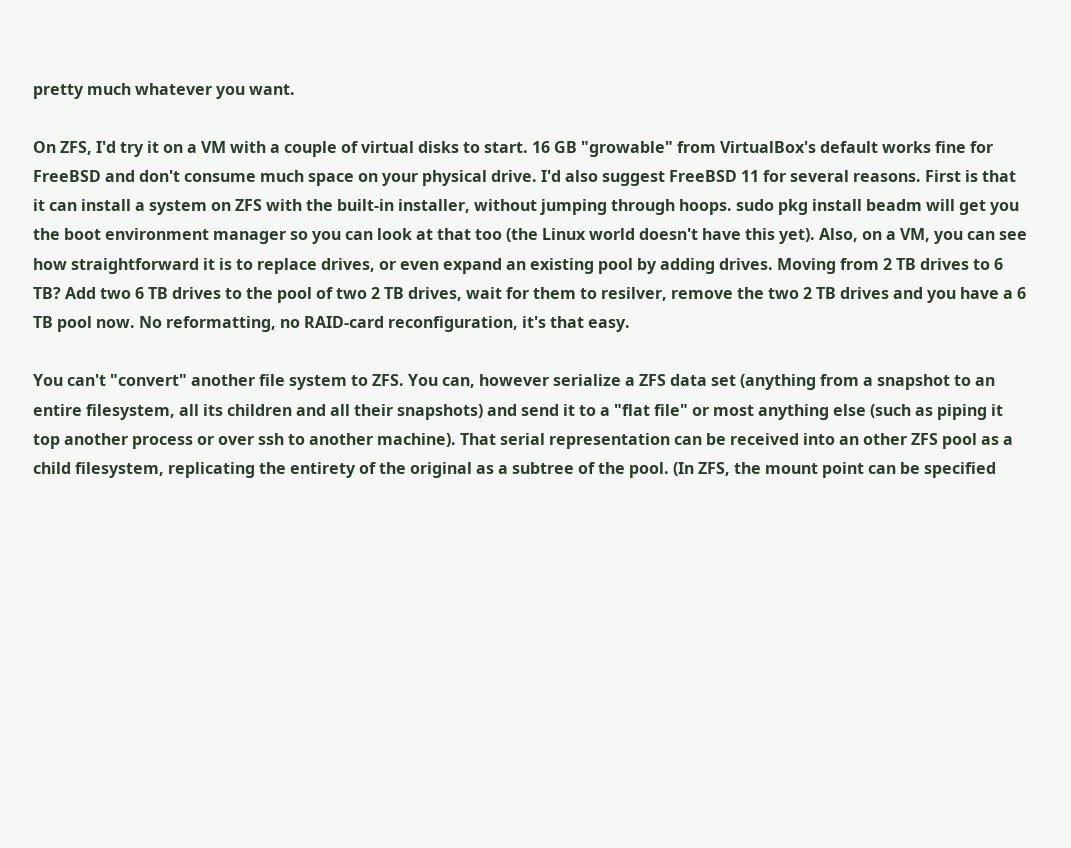pretty much whatever you want.

On ZFS, I'd try it on a VM with a couple of virtual disks to start. 16 GB "growable" from VirtualBox's default works fine for FreeBSD and don't consume much space on your physical drive. I'd also suggest FreeBSD 11 for several reasons. First is that it can install a system on ZFS with the built-in installer, without jumping through hoops. sudo pkg install beadm will get you the boot environment manager so you can look at that too (the Linux world doesn't have this yet). Also, on a VM, you can see how straightforward it is to replace drives, or even expand an existing pool by adding drives. Moving from 2 TB drives to 6 TB? Add two 6 TB drives to the pool of two 2 TB drives, wait for them to resilver, remove the two 2 TB drives and you have a 6 TB pool now. No reformatting, no RAID-card reconfiguration, it's that easy.

You can't "convert" another file system to ZFS. You can, however serialize a ZFS data set (anything from a snapshot to an entire filesystem, all its children and all their snapshots) and send it to a "flat file" or most anything else (such as piping it top another process or over ssh to another machine). That serial representation can be received into an other ZFS pool as a child filesystem, replicating the entirety of the original as a subtree of the pool. (In ZFS, the mount point can be specified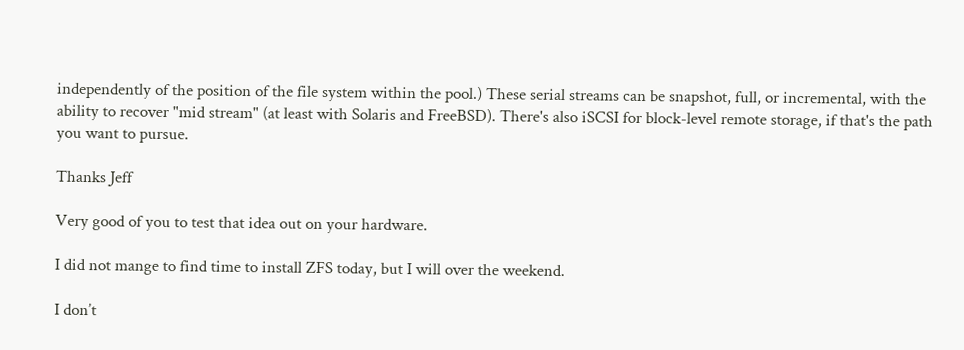independently of the position of the file system within the pool.) These serial streams can be snapshot, full, or incremental, with the ability to recover "mid stream" (at least with Solaris and FreeBSD). There's also iSCSI for block-level remote storage, if that's the path you want to pursue.

Thanks Jeff

Very good of you to test that idea out on your hardware.

I did not mange to find time to install ZFS today, but I will over the weekend.

I don’t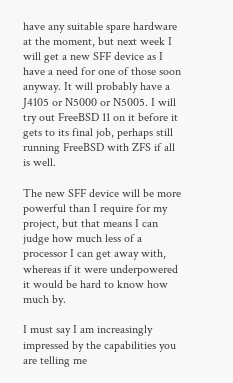have any suitable spare hardware at the moment, but next week I will get a new SFF device as I have a need for one of those soon anyway. It will probably have a J4105 or N5000 or N5005. I will try out FreeBSD 11 on it before it gets to its final job, perhaps still running FreeBSD with ZFS if all is well.

The new SFF device will be more powerful than I require for my project, but that means I can judge how much less of a processor I can get away with, whereas if it were underpowered it would be hard to know how much by.

I must say I am increasingly impressed by the capabilities you are telling me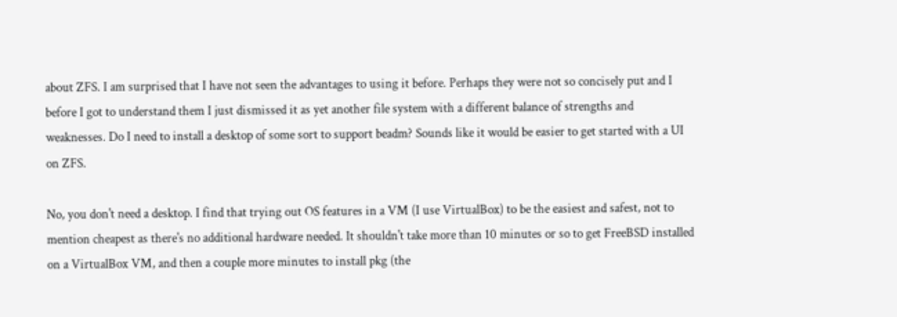about ZFS. I am surprised that I have not seen the advantages to using it before. Perhaps they were not so concisely put and I before I got to understand them I just dismissed it as yet another file system with a different balance of strengths and weaknesses. Do I need to install a desktop of some sort to support beadm? Sounds like it would be easier to get started with a UI on ZFS.

No, you don't need a desktop. I find that trying out OS features in a VM (I use VirtualBox) to be the easiest and safest, not to mention cheapest as there's no additional hardware needed. It shouldn't take more than 10 minutes or so to get FreeBSD installed on a VirtualBox VM, and then a couple more minutes to install pkg (the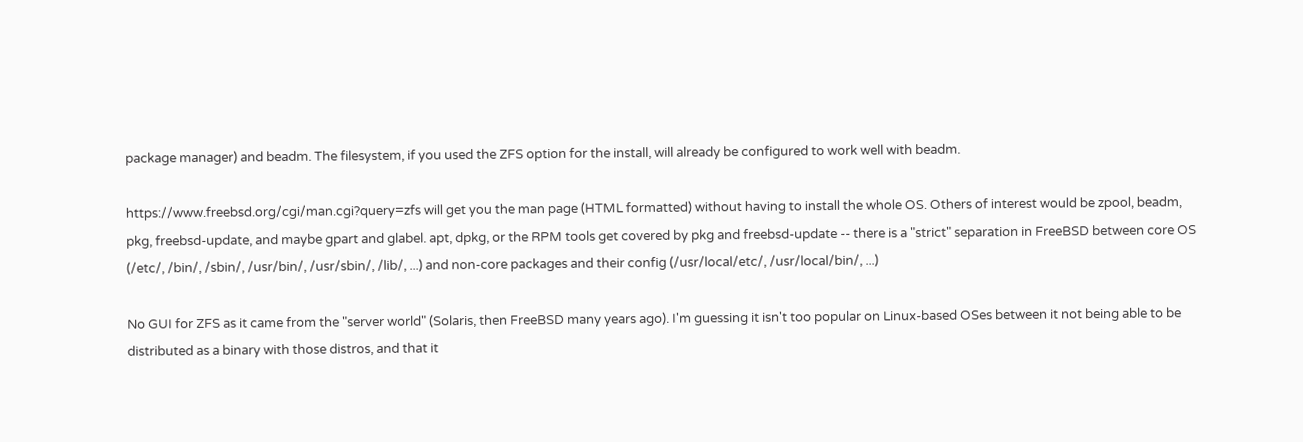package manager) and beadm. The filesystem, if you used the ZFS option for the install, will already be configured to work well with beadm.

https://www.freebsd.org/cgi/man.cgi?query=zfs will get you the man page (HTML formatted) without having to install the whole OS. Others of interest would be zpool, beadm, pkg, freebsd-update, and maybe gpart and glabel. apt, dpkg, or the RPM tools get covered by pkg and freebsd-update -- there is a "strict" separation in FreeBSD between core OS (/etc/, /bin/, /sbin/, /usr/bin/, /usr/sbin/, /lib/, ...) and non-core packages and their config (/usr/local/etc/, /usr/local/bin/, ...)

No GUI for ZFS as it came from the "server world" (Solaris, then FreeBSD many years ago). I'm guessing it isn't too popular on Linux-based OSes between it not being able to be distributed as a binary with those distros, and that it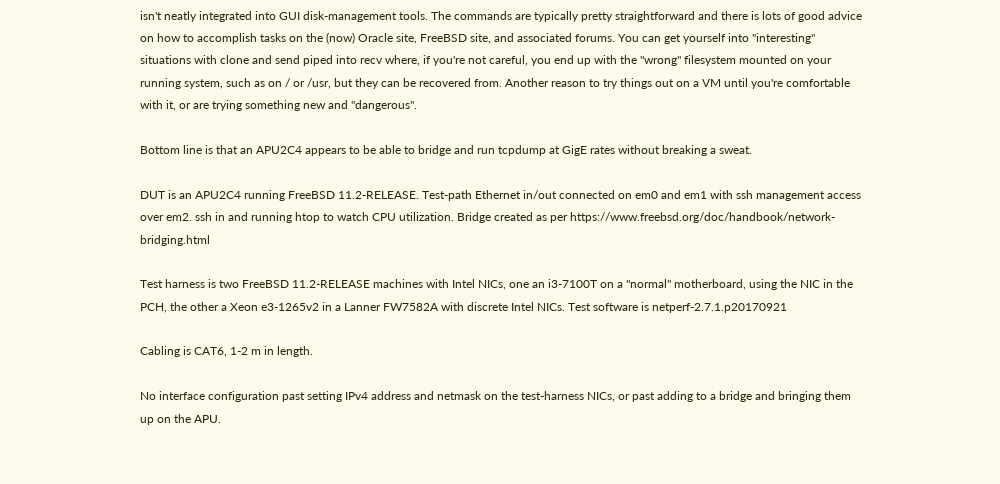isn't neatly integrated into GUI disk-management tools. The commands are typically pretty straightforward and there is lots of good advice on how to accomplish tasks on the (now) Oracle site, FreeBSD site, and associated forums. You can get yourself into "interesting" situations with clone and send piped into recv where, if you're not careful, you end up with the "wrong" filesystem mounted on your running system, such as on / or /usr, but they can be recovered from. Another reason to try things out on a VM until you're comfortable with it, or are trying something new and "dangerous".

Bottom line is that an APU2C4 appears to be able to bridge and run tcpdump at GigE rates without breaking a sweat.

DUT is an APU2C4 running FreeBSD 11.2-RELEASE. Test-path Ethernet in/out connected on em0 and em1 with ssh management access over em2. ssh in and running htop to watch CPU utilization. Bridge created as per https://www.freebsd.org/doc/handbook/network-bridging.html

Test harness is two FreeBSD 11.2-RELEASE machines with Intel NICs, one an i3-7100T on a "normal" motherboard, using the NIC in the PCH, the other a Xeon e3-1265v2 in a Lanner FW7582A with discrete Intel NICs. Test software is netperf-2.7.1.p20170921

Cabling is CAT6, 1-2 m in length.

No interface configuration past setting IPv4 address and netmask on the test-harness NICs, or past adding to a bridge and bringing them up on the APU.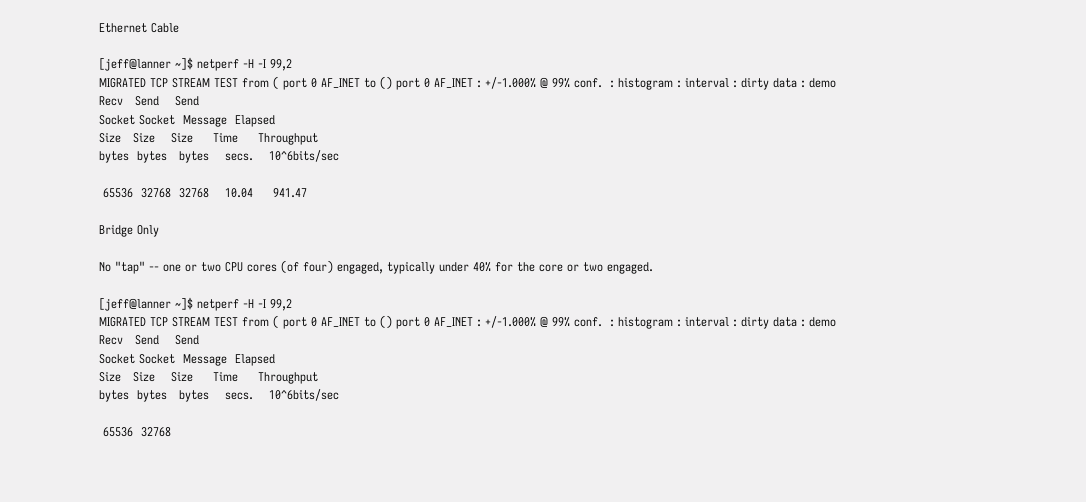Ethernet Cable

[jeff@lanner ~]$ netperf -H -I 99,2
MIGRATED TCP STREAM TEST from ( port 0 AF_INET to () port 0 AF_INET : +/-1.000% @ 99% conf.  : histogram : interval : dirty data : demo
Recv   Send    Send
Socket Socket  Message  Elapsed
Size   Size    Size     Time     Throughput
bytes  bytes   bytes    secs.    10^6bits/sec

 65536  32768  32768    10.04     941.47

Bridge Only

No "tap" -- one or two CPU cores (of four) engaged, typically under 40% for the core or two engaged.

[jeff@lanner ~]$ netperf -H -I 99,2
MIGRATED TCP STREAM TEST from ( port 0 AF_INET to () port 0 AF_INET : +/-1.000% @ 99% conf.  : histogram : interval : dirty data : demo
Recv   Send    Send
Socket Socket  Message  Elapsed
Size   Size    Size     Time     Throughput
bytes  bytes   bytes    secs.    10^6bits/sec

 65536  32768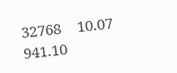32768    10.07     941.10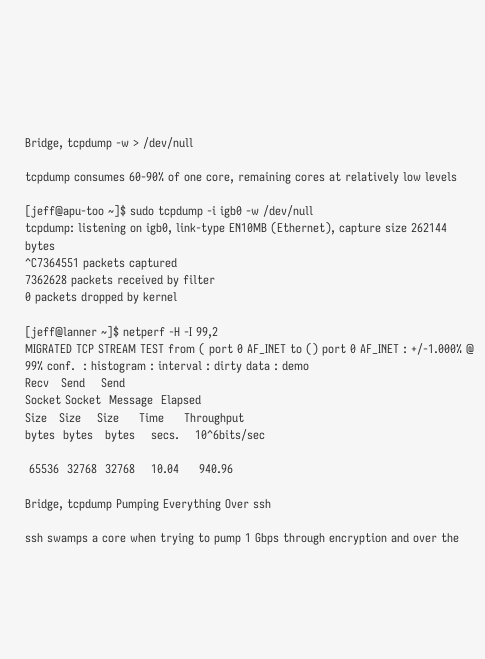Bridge, tcpdump -w > /dev/null

tcpdump consumes 60-90% of one core, remaining cores at relatively low levels

[jeff@apu-too ~]$ sudo tcpdump -i igb0 -w /dev/null
tcpdump: listening on igb0, link-type EN10MB (Ethernet), capture size 262144 bytes
^C7364551 packets captured
7362628 packets received by filter
0 packets dropped by kernel

[jeff@lanner ~]$ netperf -H -I 99,2
MIGRATED TCP STREAM TEST from ( port 0 AF_INET to () port 0 AF_INET : +/-1.000% @ 99% conf.  : histogram : interval : dirty data : demo
Recv   Send    Send
Socket Socket  Message  Elapsed
Size   Size    Size     Time     Throughput
bytes  bytes   bytes    secs.    10^6bits/sec

 65536  32768  32768    10.04     940.96

Bridge, tcpdump Pumping Everything Over ssh

ssh swamps a core when trying to pump 1 Gbps through encryption and over the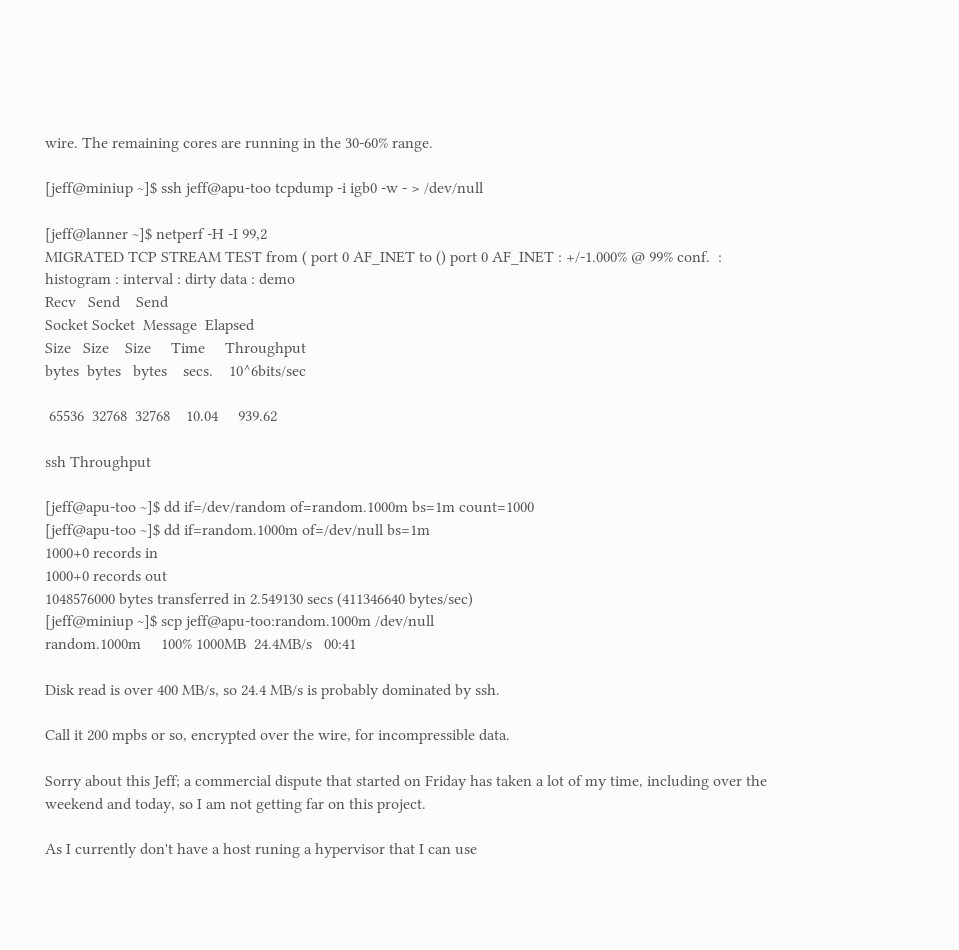wire. The remaining cores are running in the 30-60% range.

[jeff@miniup ~]$ ssh jeff@apu-too tcpdump -i igb0 -w - > /dev/null

[jeff@lanner ~]$ netperf -H -I 99,2
MIGRATED TCP STREAM TEST from ( port 0 AF_INET to () port 0 AF_INET : +/-1.000% @ 99% conf.  : histogram : interval : dirty data : demo
Recv   Send    Send
Socket Socket  Message  Elapsed
Size   Size    Size     Time     Throughput
bytes  bytes   bytes    secs.    10^6bits/sec

 65536  32768  32768    10.04     939.62

ssh Throughput

[jeff@apu-too ~]$ dd if=/dev/random of=random.1000m bs=1m count=1000
[jeff@apu-too ~]$ dd if=random.1000m of=/dev/null bs=1m
1000+0 records in
1000+0 records out
1048576000 bytes transferred in 2.549130 secs (411346640 bytes/sec)
[jeff@miniup ~]$ scp jeff@apu-too:random.1000m /dev/null
random.1000m     100% 1000MB  24.4MB/s   00:41

Disk read is over 400 MB/s, so 24.4 MB/s is probably dominated by ssh.

Call it 200 mpbs or so, encrypted over the wire, for incompressible data.

Sorry about this Jeff; a commercial dispute that started on Friday has taken a lot of my time, including over the weekend and today, so I am not getting far on this project.

As I currently don't have a host runing a hypervisor that I can use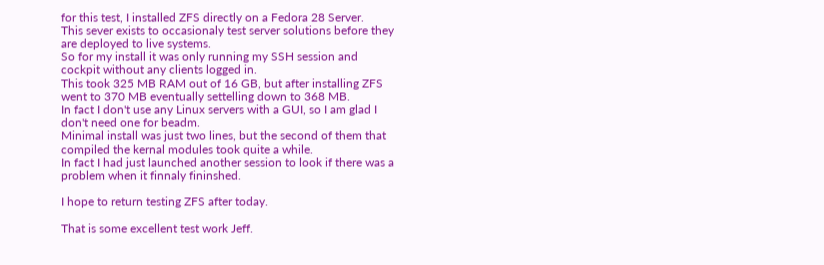for this test, I installed ZFS directly on a Fedora 28 Server.
This sever exists to occasionaly test server solutions before they are deployed to live systems.
So for my install it was only running my SSH session and cockpit without any clients logged in.
This took 325 MB RAM out of 16 GB, but after installing ZFS went to 370 MB eventually settelling down to 368 MB.
In fact I don't use any Linux servers with a GUI, so I am glad I don't need one for beadm.
Minimal install was just two lines, but the second of them that compiled the kernal modules took quite a while.
In fact I had just launched another session to look if there was a problem when it finnaly fininshed.

I hope to return testing ZFS after today.

That is some excellent test work Jeff.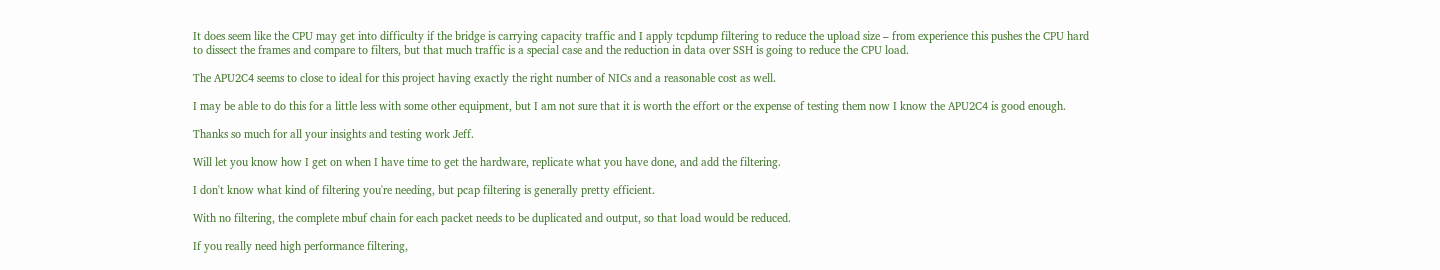It does seem like the CPU may get into difficulty if the bridge is carrying capacity traffic and I apply tcpdump filtering to reduce the upload size – from experience this pushes the CPU hard to dissect the frames and compare to filters, but that much traffic is a special case and the reduction in data over SSH is going to reduce the CPU load.

The APU2C4 seems to close to ideal for this project having exactly the right number of NICs and a reasonable cost as well.

I may be able to do this for a little less with some other equipment, but I am not sure that it is worth the effort or the expense of testing them now I know the APU2C4 is good enough.

Thanks so much for all your insights and testing work Jeff.

Will let you know how I get on when I have time to get the hardware, replicate what you have done, and add the filtering.

I don't know what kind of filtering you're needing, but pcap filtering is generally pretty efficient.

With no filtering, the complete mbuf chain for each packet needs to be duplicated and output, so that load would be reduced.

If you really need high performance filtering,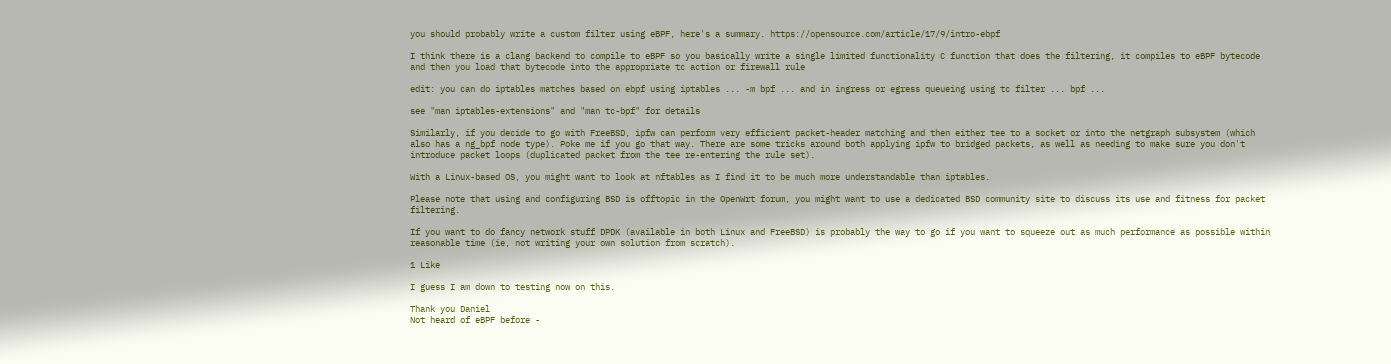you should probably write a custom filter using eBPF, here's a summary. https://opensource.com/article/17/9/intro-ebpf

I think there is a clang backend to compile to eBPF so you basically write a single limited functionality C function that does the filtering, it compiles to eBPF bytecode and then you load that bytecode into the appropriate tc action or firewall rule

edit: you can do iptables matches based on ebpf using iptables ... -m bpf ... and in ingress or egress queueing using tc filter ... bpf ...

see "man iptables-extensions" and "man tc-bpf" for details

Similarly, if you decide to go with FreeBSD, ipfw can perform very efficient packet-header matching and then either tee to a socket or into the netgraph subsystem (which also has a ng_bpf node type). Poke me if you go that way. There are some tricks around both applying ipfw to bridged packets, as well as needing to make sure you don't introduce packet loops (duplicated packet from the tee re-entering the rule set).

With a Linux-based OS, you might want to look at nftables as I find it to be much more understandable than iptables.

Please note that using and configuring BSD is offtopic in the OpenWrt forum, you might want to use a dedicated BSD community site to discuss its use and fitness for packet filtering.

If you want to do fancy network stuff DPDK (available in both Linux and FreeBSD) is probably the way to go if you want to squeeze out as much performance as possible within reasonable time (ie, not writing your own solution from scratch).

1 Like

I guess I am down to testing now on this.

Thank you Daniel
Not heard of eBPF before -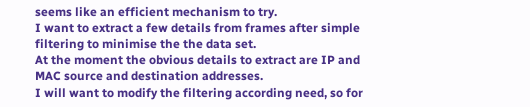seems like an efficient mechanism to try.
I want to extract a few details from frames after simple filtering to minimise the the data set.
At the moment the obvious details to extract are IP and MAC source and destination addresses.
I will want to modify the filtering according need, so for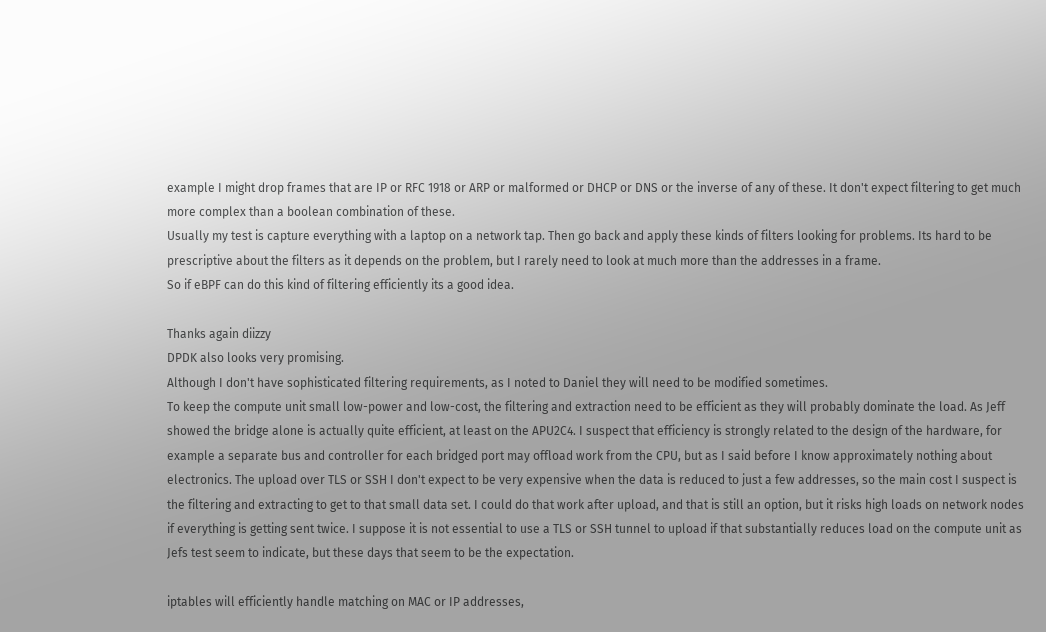example I might drop frames that are IP or RFC 1918 or ARP or malformed or DHCP or DNS or the inverse of any of these. It don't expect filtering to get much more complex than a boolean combination of these.
Usually my test is capture everything with a laptop on a network tap. Then go back and apply these kinds of filters looking for problems. Its hard to be prescriptive about the filters as it depends on the problem, but I rarely need to look at much more than the addresses in a frame.
So if eBPF can do this kind of filtering efficiently its a good idea.

Thanks again diizzy
DPDK also looks very promising.
Although I don't have sophisticated filtering requirements, as I noted to Daniel they will need to be modified sometimes.
To keep the compute unit small low-power and low-cost, the filtering and extraction need to be efficient as they will probably dominate the load. As Jeff showed the bridge alone is actually quite efficient, at least on the APU2C4. I suspect that efficiency is strongly related to the design of the hardware, for example a separate bus and controller for each bridged port may offload work from the CPU, but as I said before I know approximately nothing about electronics. The upload over TLS or SSH I don't expect to be very expensive when the data is reduced to just a few addresses, so the main cost I suspect is the filtering and extracting to get to that small data set. I could do that work after upload, and that is still an option, but it risks high loads on network nodes if everything is getting sent twice. I suppose it is not essential to use a TLS or SSH tunnel to upload if that substantially reduces load on the compute unit as Jefs test seem to indicate, but these days that seem to be the expectation.

iptables will efficiently handle matching on MAC or IP addresses,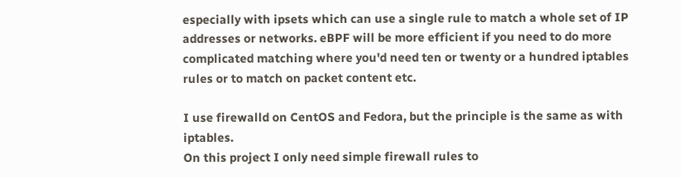especially with ipsets which can use a single rule to match a whole set of IP addresses or networks. eBPF will be more efficient if you need to do more complicated matching where you'd need ten or twenty or a hundred iptables rules or to match on packet content etc.

I use firewalld on CentOS and Fedora, but the principle is the same as with iptables.
On this project I only need simple firewall rules to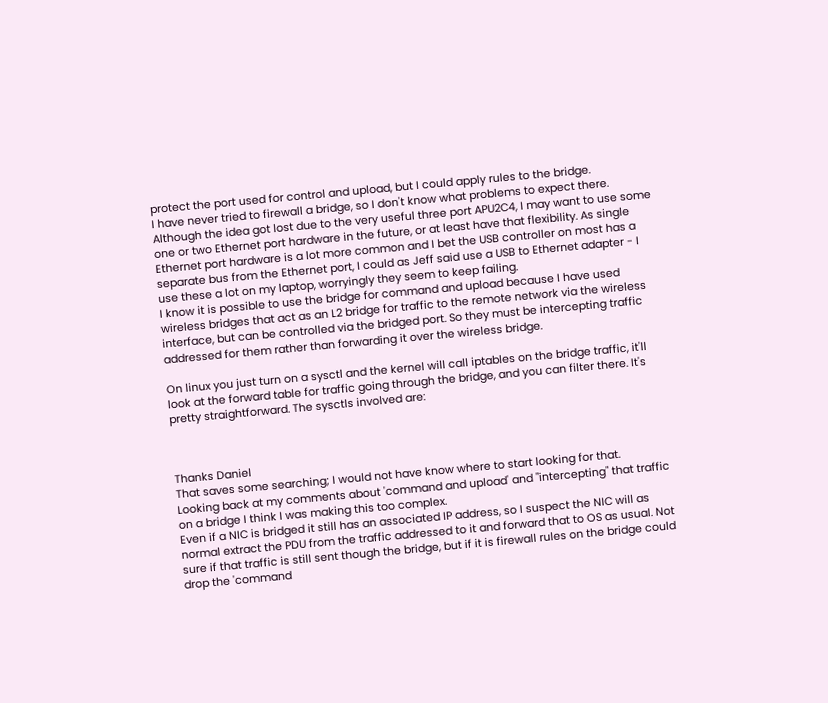protect the port used for control and upload, but I could apply rules to the bridge.
I have never tried to firewall a bridge, so I don't know what problems to expect there.
Although the idea got lost due to the very useful three port APU2C4, I may want to use some one or two Ethernet port hardware in the future, or at least have that flexibility. As single Ethernet port hardware is a lot more common and I bet the USB controller on most has a separate bus from the Ethernet port, I could as Jeff said use a USB to Ethernet adapter - I use these a lot on my laptop, worryingly they seem to keep failing.
I know it is possible to use the bridge for command and upload because I have used wireless bridges that act as an L2 bridge for traffic to the remote network via the wireless interface, but can be controlled via the bridged port. So they must be intercepting traffic addressed for them rather than forwarding it over the wireless bridge.

On linux you just turn on a sysctl and the kernel will call iptables on the bridge traffic, it'll look at the forward table for traffic going through the bridge, and you can filter there. It's pretty straightforward. The sysctls involved are:



Thanks Daniel
That saves some searching; I would not have know where to start looking for that.
Looking back at my comments about 'command and upload' and "intercepting" that traffic on a bridge I think I was making this too complex.
Even if a NIC is bridged it still has an associated IP address, so I suspect the NIC will as normal extract the PDU from the traffic addressed to it and forward that to OS as usual. Not sure if that traffic is still sent though the bridge, but if it is firewall rules on the bridge could drop the 'command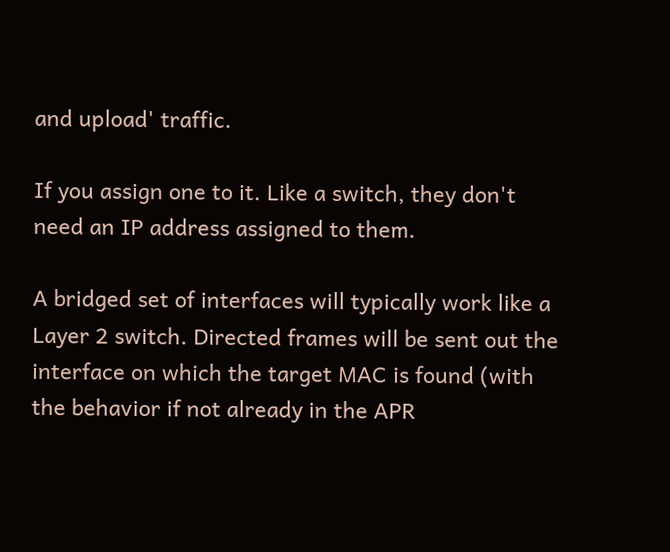and upload' traffic.

If you assign one to it. Like a switch, they don't need an IP address assigned to them.

A bridged set of interfaces will typically work like a Layer 2 switch. Directed frames will be sent out the interface on which the target MAC is found (with the behavior if not already in the APR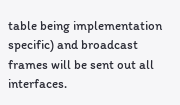table being implementation specific) and broadcast frames will be sent out all interfaces.